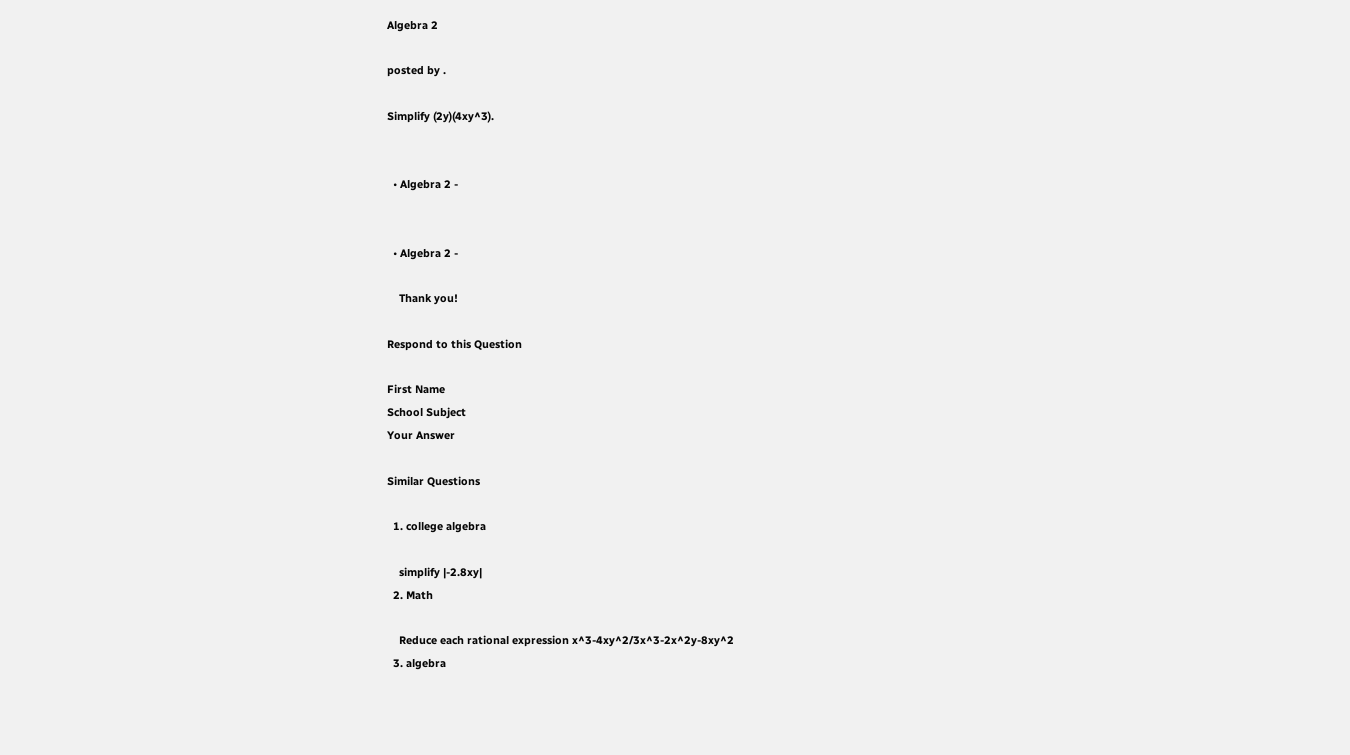Algebra 2

posted by .

Simplify (2y)(4xy^3).


  • Algebra 2 -


  • Algebra 2 -

    Thank you!

Respond to this Question

First Name
School Subject
Your Answer

Similar Questions

  1. college algebra

    simplify |-2.8xy|
  2. Math

    Reduce each rational expression x^3-4xy^2/3x^3-2x^2y-8xy^2
  3. algebra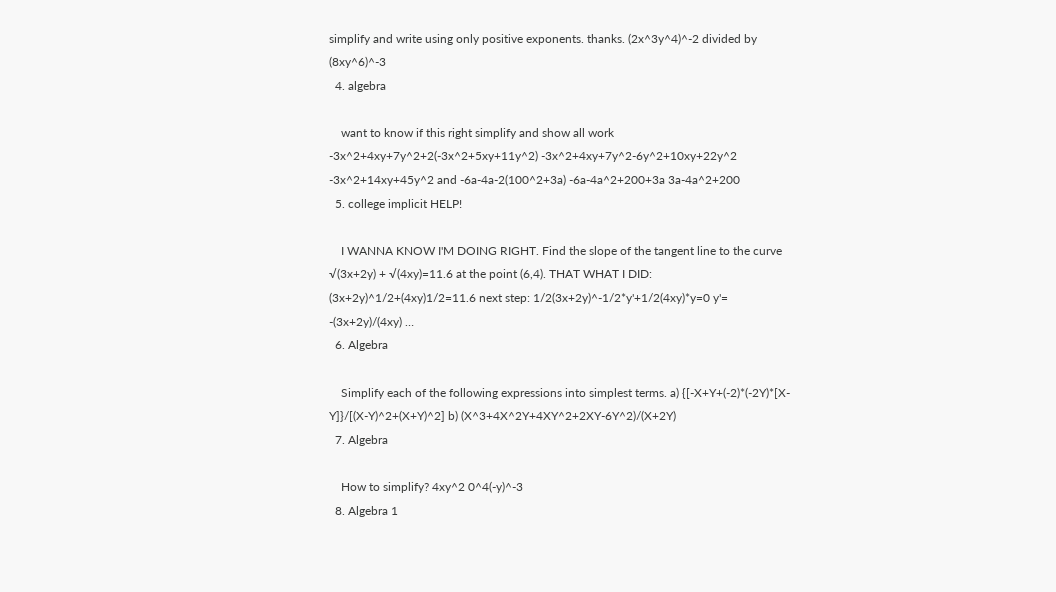simplify and write using only positive exponents. thanks. (2x^3y^4)^-2 divided by (8xy^6)^-3
  4. algebra

    want to know if this right simplify and show all work -3x^2+4xy+7y^2+2(-3x^2+5xy+11y^2) -3x^2+4xy+7y^2-6y^2+10xy+22y^2 -3x^2+14xy+45y^2 and -6a-4a-2(100^2+3a) -6a-4a^2+200+3a 3a-4a^2+200
  5. college implicit HELP!

    I WANNA KNOW I'M DOING RIGHT. Find the slope of the tangent line to the curve √(3x+2y) + √(4xy)=11.6 at the point (6,4). THAT WHAT I DID: (3x+2y)^1/2+(4xy)1/2=11.6 next step: 1/2(3x+2y)^-1/2*y'+1/2(4xy)*y=0 y'= -(3x+2y)/(4xy) …
  6. Algebra

    Simplify each of the following expressions into simplest terms. a) {[-X+Y+(-2)*(-2Y)*[X-Y]}/[(X-Y)^2+(X+Y)^2] b) (X^3+4X^2Y+4XY^2+2XY-6Y^2)/(X+2Y)
  7. Algebra

    How to simplify? 4xy^2 0^4(-y)^-3
  8. Algebra 1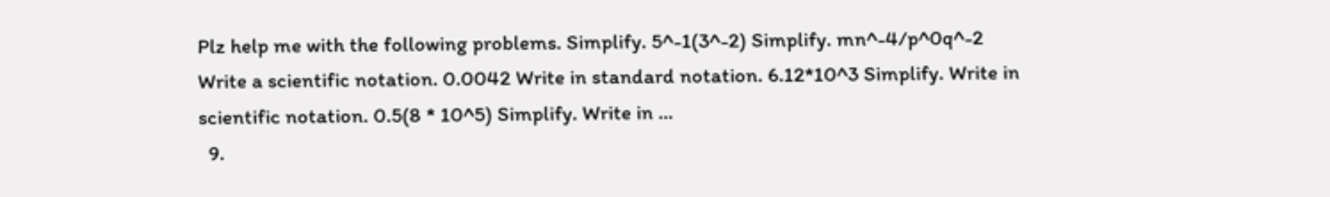Plz help me with the following problems. Simplify. 5^-1(3^-2) Simplify. mn^-4/p^0q^-2 Write a scientific notation. 0.0042 Write in standard notation. 6.12*10^3 Simplify. Write in scientific notation. 0.5(8 * 10^5) Simplify. Write in …
  9.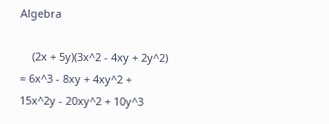Algebra

    (2x + 5y)(3x^2 - 4xy + 2y^2) = 6x^3 - 8xy + 4xy^2 + 15x^2y - 20xy^2 + 10y^3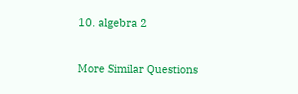10. algebra 2


More Similar Questions